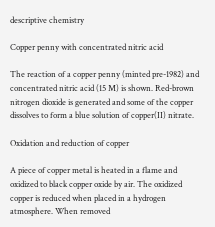descriptive chemistry

Copper penny with concentrated nitric acid

The reaction of a copper penny (minted pre-1982) and concentrated nitric acid (15 M) is shown. Red-brown nitrogen dioxide is generated and some of the copper dissolves to form a blue solution of copper(II) nitrate.

Oxidation and reduction of copper

A piece of copper metal is heated in a flame and oxidized to black copper oxide by air. The oxidized copper is reduced when placed in a hydrogen atmosphere. When removed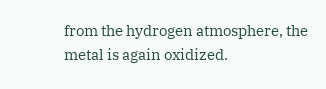from the hydrogen atmosphere, the metal is again oxidized.